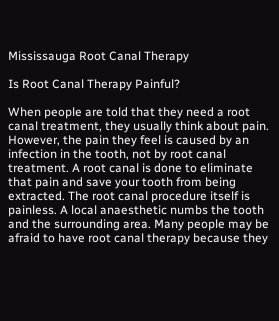Mississauga Root Canal Therapy

Is Root Canal Therapy Painful?

When people are told that they need a root canal treatment, they usually think about pain. However, the pain they feel is caused by an infection in the tooth, not by root canal treatment. A root canal is done to eliminate that pain and save your tooth from being extracted. The root canal procedure itself is painless. A local anaesthetic numbs the tooth and the surrounding area. Many people may be afraid to have root canal therapy because they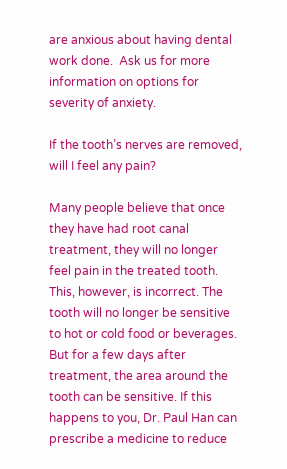are anxious about having dental work done.  Ask us for more information on options for severity of anxiety.

If the tooth’s nerves are removed, will I feel any pain?

Many people believe that once they have had root canal treatment, they will no longer feel pain in the treated tooth. This, however, is incorrect. The tooth will no longer be sensitive to hot or cold food or beverages. But for a few days after treatment, the area around the tooth can be sensitive. If this happens to you, Dr. Paul Han can prescribe a medicine to reduce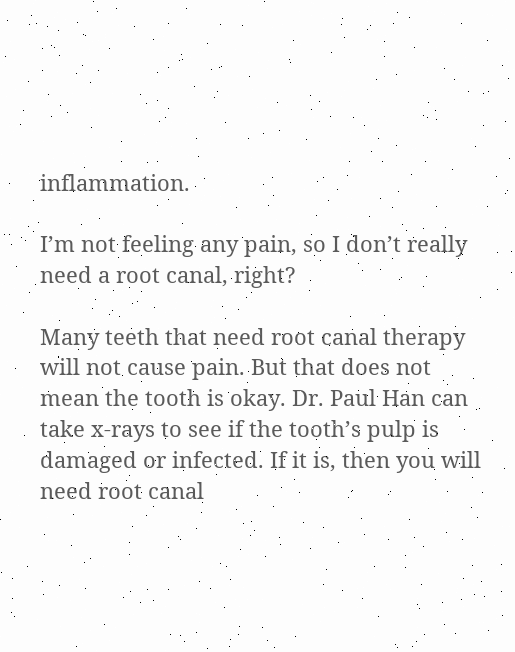inflammation.

I’m not feeling any pain, so I don’t really need a root canal, right?

Many teeth that need root canal therapy will not cause pain. But that does not mean the tooth is okay. Dr. Paul Han can take x-rays to see if the tooth’s pulp is damaged or infected. If it is, then you will need root canal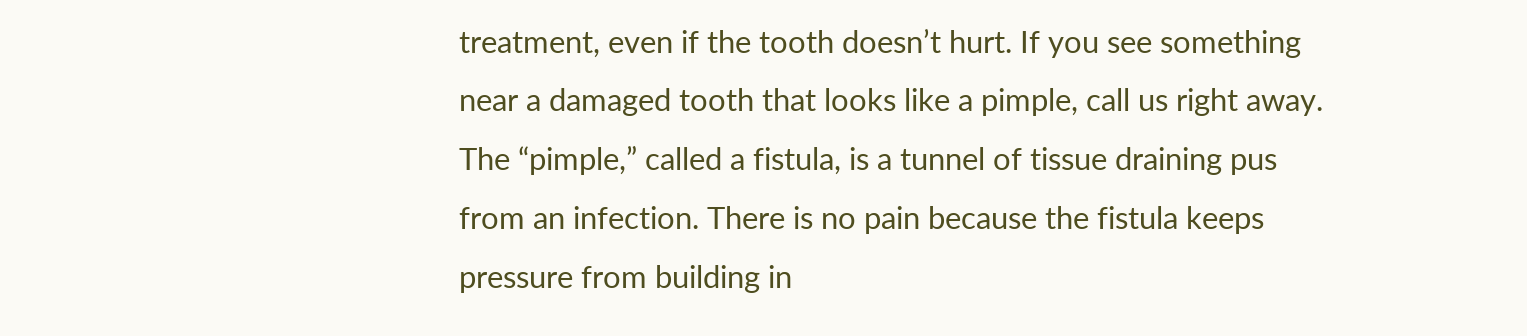treatment, even if the tooth doesn’t hurt. If you see something near a damaged tooth that looks like a pimple, call us right away. The “pimple,” called a fistula, is a tunnel of tissue draining pus from an infection. There is no pain because the fistula keeps pressure from building in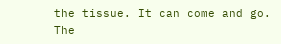the tissue. It can come and go. The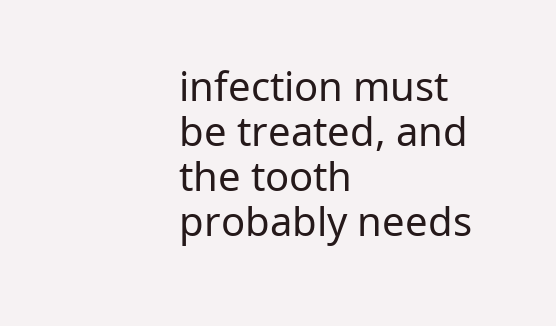infection must be treated, and the tooth probably needs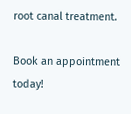root canal treatment.

Book an appointment today!